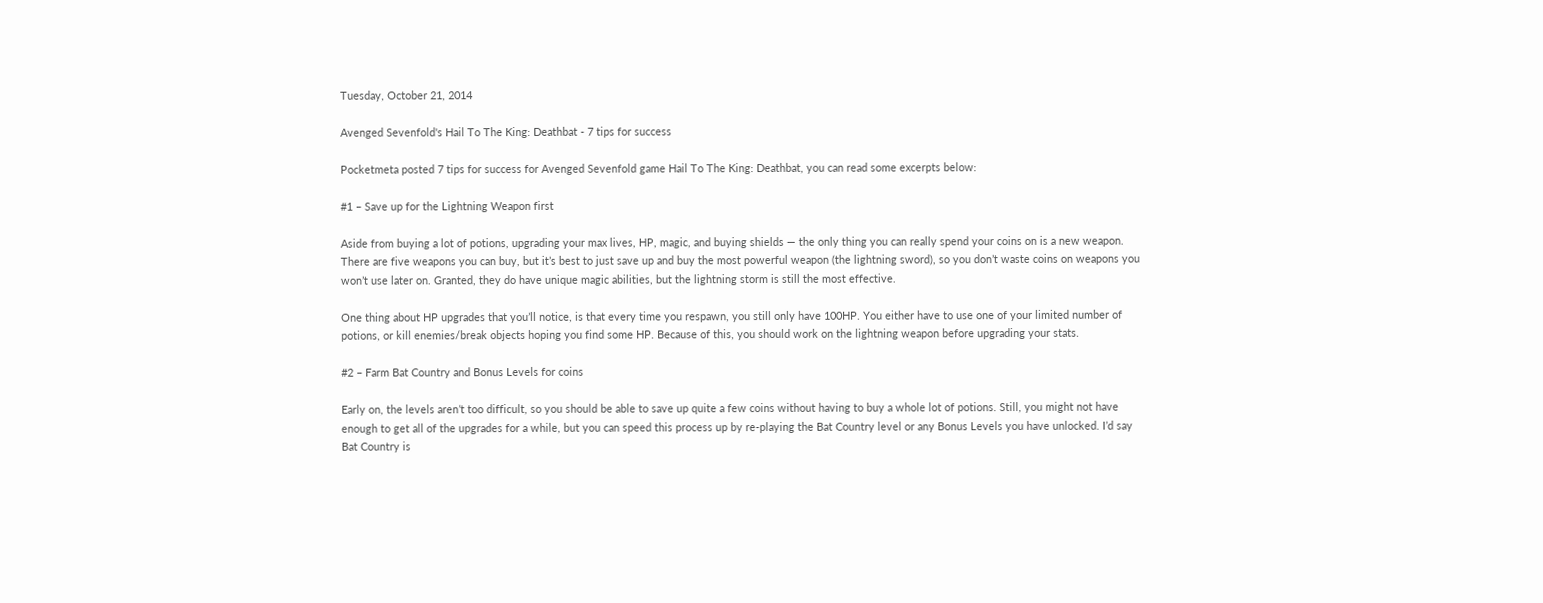Tuesday, October 21, 2014

Avenged Sevenfold's Hail To The King: Deathbat - 7 tips for success

Pocketmeta posted 7 tips for success for Avenged Sevenfold game Hail To The King: Deathbat, you can read some excerpts below:

#1 – Save up for the Lightning Weapon first

Aside from buying a lot of potions, upgrading your max lives, HP, magic, and buying shields — the only thing you can really spend your coins on is a new weapon. There are five weapons you can buy, but it’s best to just save up and buy the most powerful weapon (the lightning sword), so you don’t waste coins on weapons you won’t use later on. Granted, they do have unique magic abilities, but the lightning storm is still the most effective.

One thing about HP upgrades that you’ll notice, is that every time you respawn, you still only have 100HP. You either have to use one of your limited number of potions, or kill enemies/break objects hoping you find some HP. Because of this, you should work on the lightning weapon before upgrading your stats.

#2 – Farm Bat Country and Bonus Levels for coins

Early on, the levels aren’t too difficult, so you should be able to save up quite a few coins without having to buy a whole lot of potions. Still, you might not have enough to get all of the upgrades for a while, but you can speed this process up by re-playing the Bat Country level or any Bonus Levels you have unlocked. I’d say Bat Country is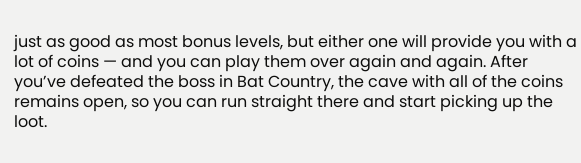just as good as most bonus levels, but either one will provide you with a lot of coins — and you can play them over again and again. After you’ve defeated the boss in Bat Country, the cave with all of the coins remains open, so you can run straight there and start picking up the loot.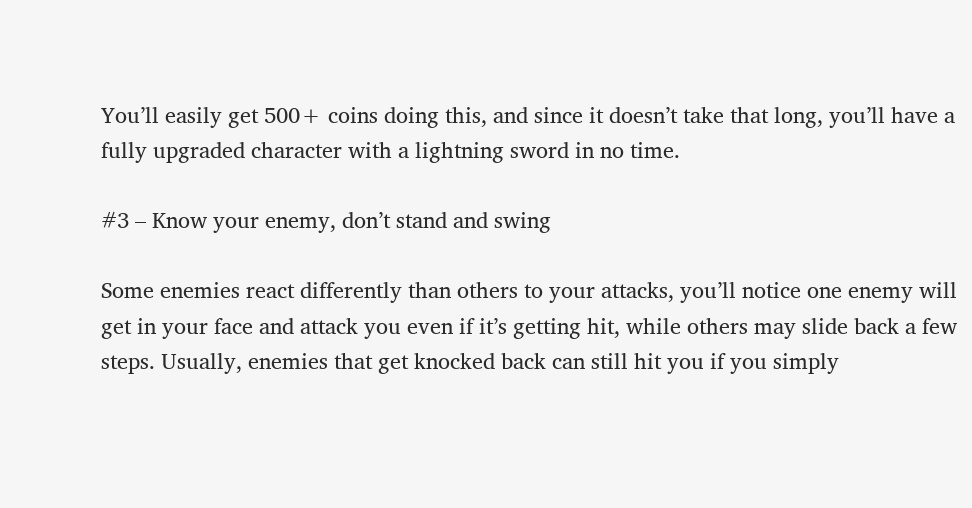You’ll easily get 500+ coins doing this, and since it doesn’t take that long, you’ll have a fully upgraded character with a lightning sword in no time.

#3 – Know your enemy, don’t stand and swing

Some enemies react differently than others to your attacks, you’ll notice one enemy will get in your face and attack you even if it’s getting hit, while others may slide back a few steps. Usually, enemies that get knocked back can still hit you if you simply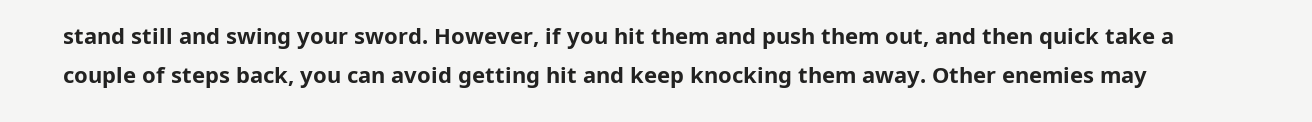stand still and swing your sword. However, if you hit them and push them out, and then quick take a couple of steps back, you can avoid getting hit and keep knocking them away. Other enemies may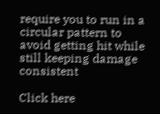require you to run in a circular pattern to avoid getting hit while still keeping damage consistent

Click here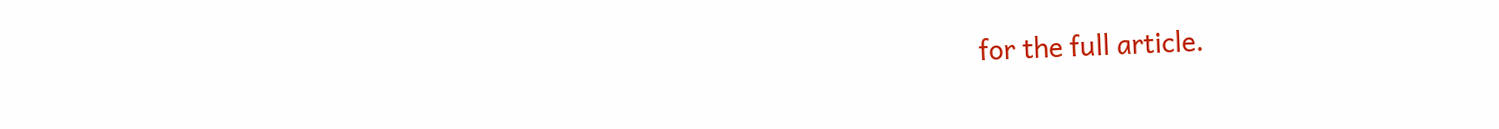for the full article.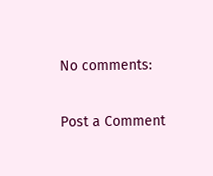No comments:

Post a Comment